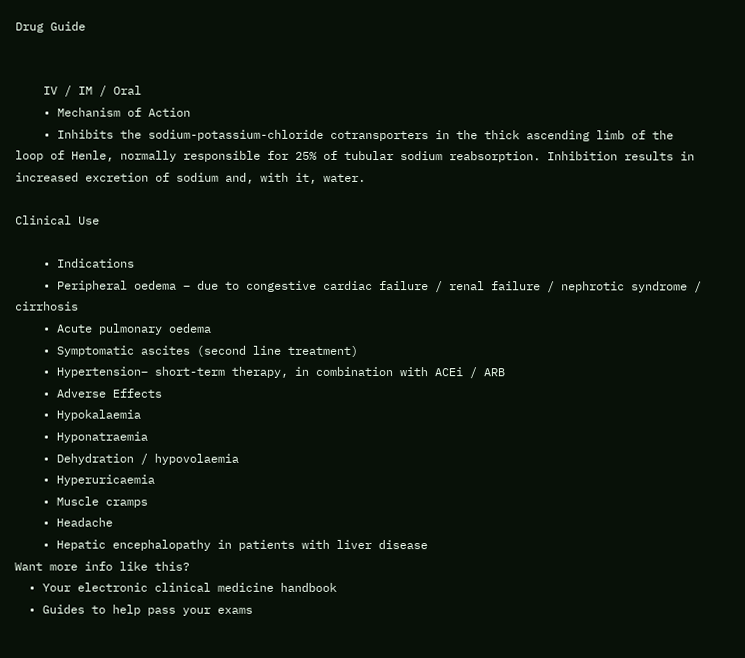Drug Guide


    IV / IM / Oral
    • Mechanism of Action
    • Inhibits the sodium-potassium-chloride cotransporters in the thick ascending limb of the loop of Henle, normally responsible for 25% of tubular sodium reabsorption. Inhibition results in increased excretion of sodium and, with it, water.

Clinical Use

    • Indications
    • Peripheral oedema – due to congestive cardiac failure / renal failure / nephrotic syndrome / cirrhosis
    • Acute pulmonary oedema
    • Symptomatic ascites (second line treatment)
    • Hypertension– short-term therapy, in combination with ACEi / ARB
    • Adverse Effects
    • Hypokalaemia
    • Hyponatraemia
    • Dehydration / hypovolaemia
    • Hyperuricaemia
    • Muscle cramps
    • Headache
    • Hepatic encephalopathy in patients with liver disease
Want more info like this?
  • Your electronic clinical medicine handbook
  • Guides to help pass your exams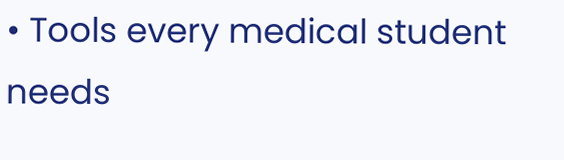• Tools every medical student needs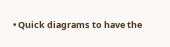• Quick diagrams to have the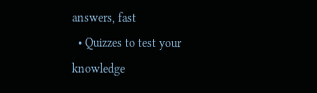answers, fast
  • Quizzes to test your knowledge